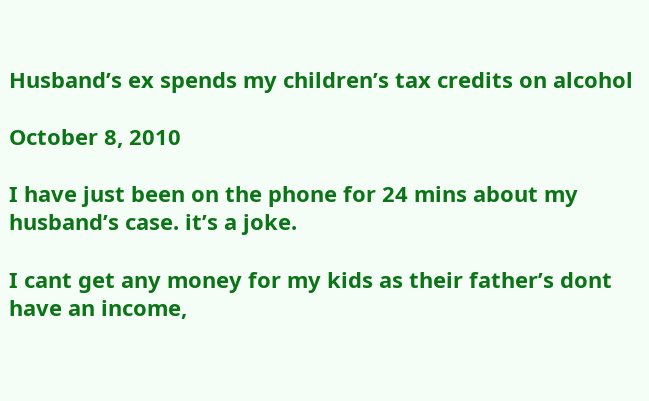Husband’s ex spends my children’s tax credits on alcohol

October 8, 2010

I have just been on the phone for 24 mins about my husband’s case. it’s a joke.

I cant get any money for my kids as their father’s dont have an income,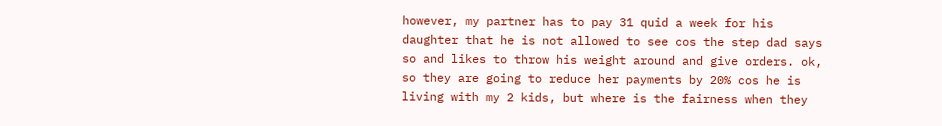however, my partner has to pay 31 quid a week for his daughter that he is not allowed to see cos the step dad says so and likes to throw his weight around and give orders. ok, so they are going to reduce her payments by 20% cos he is living with my 2 kids, but where is the fairness when they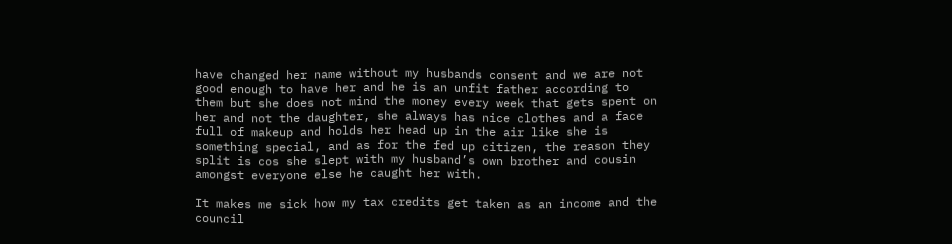have changed her name without my husbands consent and we are not good enough to have her and he is an unfit father according to them but she does not mind the money every week that gets spent on her and not the daughter, she always has nice clothes and a face full of makeup and holds her head up in the air like she is something special, and as for the fed up citizen, the reason they split is cos she slept with my husband’s own brother and cousin amongst everyone else he caught her with.

It makes me sick how my tax credits get taken as an income and the council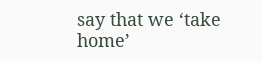say that we ‘take home’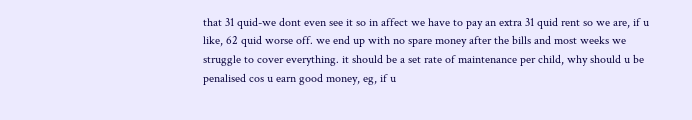that 31 quid-we dont even see it so in affect we have to pay an extra 31 quid rent so we are, if u like, 62 quid worse off. we end up with no spare money after the bills and most weeks we struggle to cover everything. it should be a set rate of maintenance per child, why should u be penalised cos u earn good money, eg, if u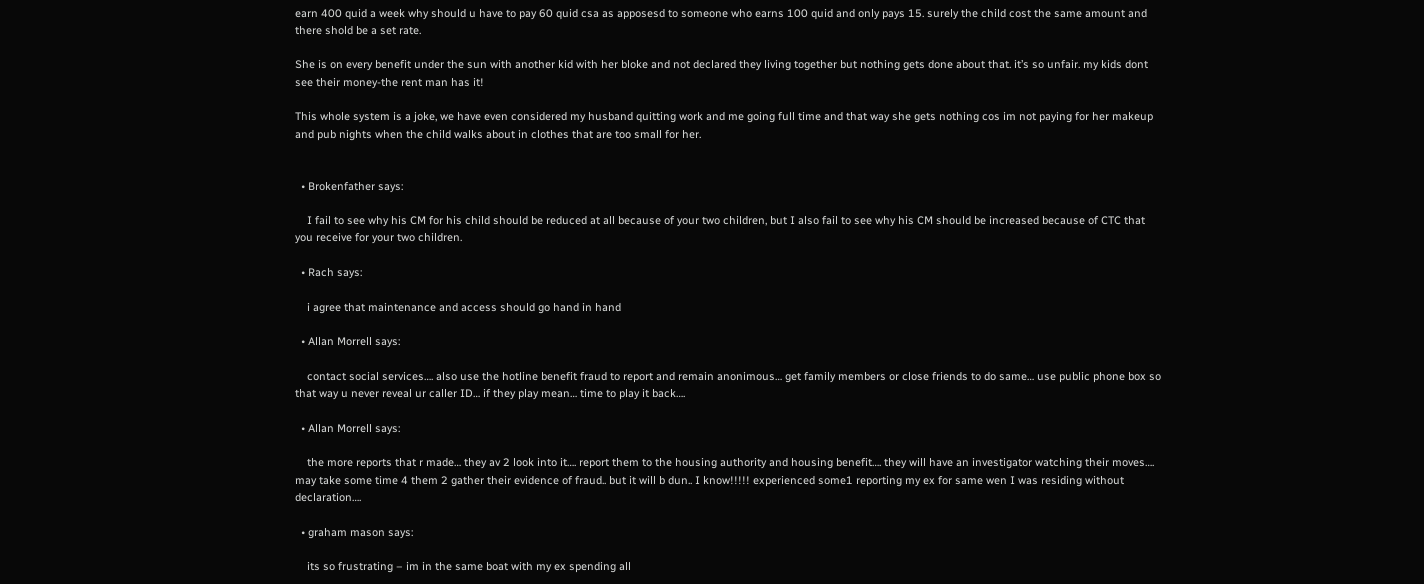earn 400 quid a week why should u have to pay 60 quid csa as apposesd to someone who earns 100 quid and only pays 15. surely the child cost the same amount and there shold be a set rate.

She is on every benefit under the sun with another kid with her bloke and not declared they living together but nothing gets done about that. it’s so unfair. my kids dont see their money-the rent man has it!

This whole system is a joke, we have even considered my husband quitting work and me going full time and that way she gets nothing cos im not paying for her makeup and pub nights when the child walks about in clothes that are too small for her.


  • Brokenfather says:

    I fail to see why his CM for his child should be reduced at all because of your two children, but I also fail to see why his CM should be increased because of CTC that you receive for your two children.

  • Rach says:

    i agree that maintenance and access should go hand in hand

  • Allan Morrell says:

    contact social services…. also use the hotline benefit fraud to report and remain anonimous… get family members or close friends to do same… use public phone box so that way u never reveal ur caller ID… if they play mean… time to play it back….

  • Allan Morrell says:

    the more reports that r made… they av 2 look into it…. report them to the housing authority and housing benefit…. they will have an investigator watching their moves…. may take some time 4 them 2 gather their evidence of fraud.. but it will b dun.. I know!!!!! experienced some1 reporting my ex for same wen I was residing without declaration….

  • graham mason says:

    its so frustrating – im in the same boat with my ex spending all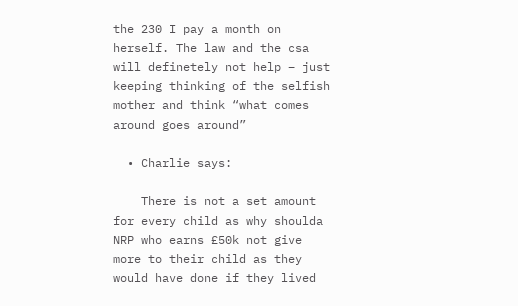the 230 I pay a month on herself. The law and the csa will definetely not help – just keeping thinking of the selfish mother and think “what comes around goes around”

  • Charlie says:

    There is not a set amount for every child as why shoulda NRP who earns £50k not give more to their child as they would have done if they lived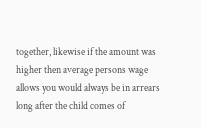together, likewise if the amount was higher then average persons wage allows you would always be in arrears long after the child comes of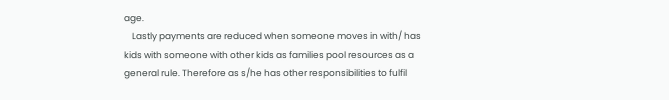age.
    Lastly payments are reduced when someone moves in with/ has kids with someone with other kids as families pool resources as a general rule. Therefore as s/he has other responsibilities to fulfil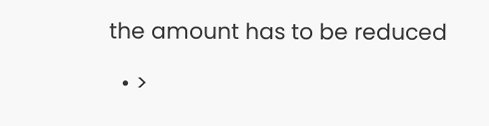the amount has to be reduced

  • >